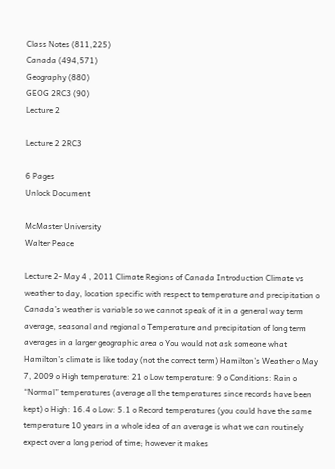Class Notes (811,225)
Canada (494,571)
Geography (880)
GEOG 2RC3 (90)
Lecture 2

Lecture 2 2RC3

6 Pages
Unlock Document

McMaster University
Walter Peace

Lecture 2- May 4 , 2011 Climate Regions of Canada Introduction Climate vs weather to day, location specific with respect to temperature and precipitation o Canada’s weather is variable so we cannot speak of it in a general way term average, seasonal and regional o Temperature and precipitation of long term averages in a larger geographic area o You would not ask someone what Hamilton’s climate is like today (not the correct term) Hamilton’s Weather o May 7, 2009 o High temperature: 21 o Low temperature: 9 o Conditions: Rain o “Normal” temperatures (average all the temperatures since records have been kept) o High: 16.4 o Low: 5.1 o Record temperatures (you could have the same temperature 10 years in a whole idea of an average is what we can routinely expect over a long period of time; however it makes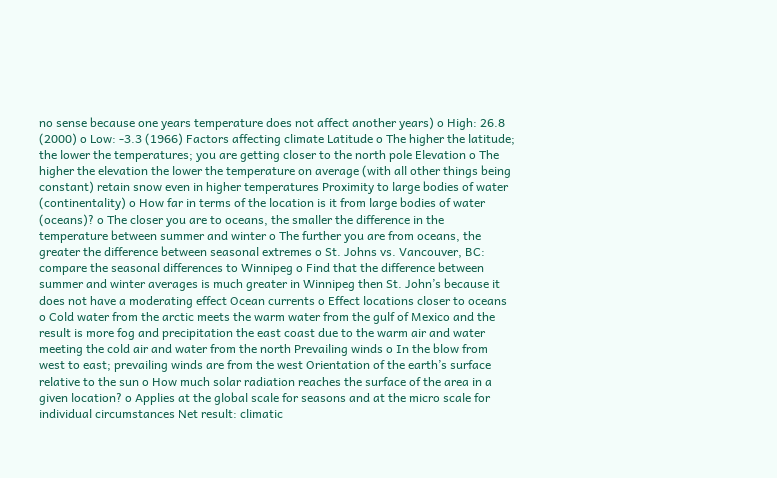no sense because one years temperature does not affect another years) o High: 26.8 (2000) o Low: -3.3 (1966) Factors affecting climate Latitude o The higher the latitude; the lower the temperatures; you are getting closer to the north pole Elevation o The higher the elevation the lower the temperature on average (with all other things being constant) retain snow even in higher temperatures Proximity to large bodies of water (continentality) o How far in terms of the location is it from large bodies of water (oceans)? o The closer you are to oceans, the smaller the difference in the temperature between summer and winter o The further you are from oceans, the greater the difference between seasonal extremes o St. Johns vs. Vancouver, BC: compare the seasonal differences to Winnipeg o Find that the difference between summer and winter averages is much greater in Winnipeg then St. John’s because it does not have a moderating effect Ocean currents o Effect locations closer to oceans o Cold water from the arctic meets the warm water from the gulf of Mexico and the result is more fog and precipitation the east coast due to the warm air and water meeting the cold air and water from the north Prevailing winds o In the blow from west to east; prevailing winds are from the west Orientation of the earth’s surface relative to the sun o How much solar radiation reaches the surface of the area in a given location? o Applies at the global scale for seasons and at the micro scale for individual circumstances Net result: climatic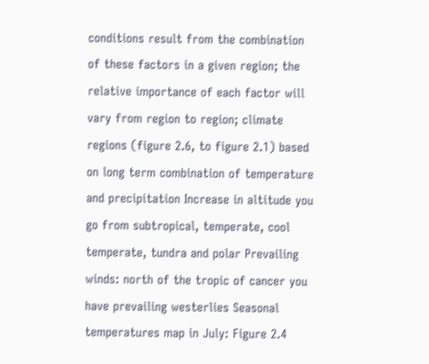conditions result from the combination of these factors in a given region; the relative importance of each factor will vary from region to region; climate regions (figure 2.6, to figure 2.1) based on long term combination of temperature and precipitation Increase in altitude you go from subtropical, temperate, cool temperate, tundra and polar Prevailing winds: north of the tropic of cancer you have prevailing westerlies Seasonal temperatures map in July: Figure 2.4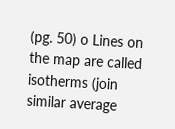(pg. 50) o Lines on the map are called isotherms (join similar average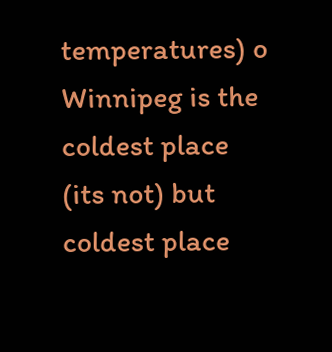temperatures) o Winnipeg is the coldest place (its not) but coldest place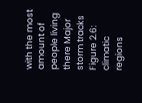with the most amount of people living there Major storm tracks Figure 2.6: climatic regions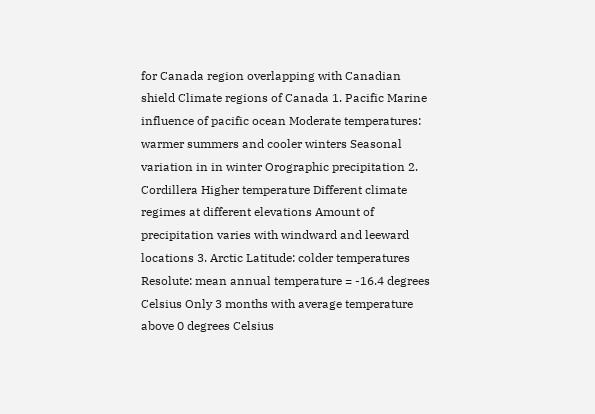for Canada region overlapping with Canadian shield Climate regions of Canada 1. Pacific Marine influence of pacific ocean Moderate temperatures: warmer summers and cooler winters Seasonal variation in in winter Orographic precipitation 2. Cordillera Higher temperature Different climate regimes at different elevations Amount of precipitation varies with windward and leeward locations 3. Arctic Latitude: colder temperatures Resolute: mean annual temperature = -16.4 degrees Celsius Only 3 months with average temperature above 0 degrees Celsius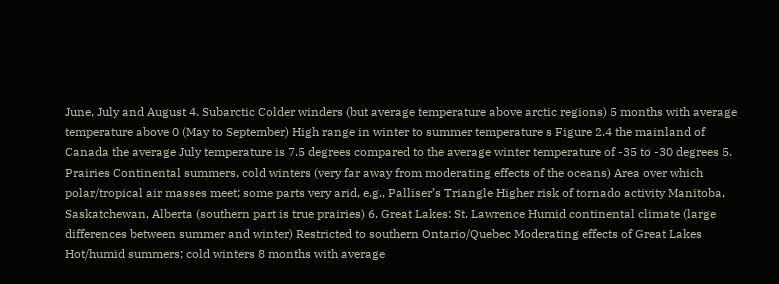June, July and August 4. Subarctic Colder winders (but average temperature above arctic regions) 5 months with average temperature above 0 (May to September) High range in winter to summer temperature s Figure 2.4 the mainland of Canada the average July temperature is 7.5 degrees compared to the average winter temperature of -35 to -30 degrees 5. Prairies Continental summers, cold winters (very far away from moderating effects of the oceans) Area over which polar/tropical air masses meet; some parts very arid, e.g., Palliser’s Triangle Higher risk of tornado activity Manitoba, Saskatchewan, Alberta (southern part is true prairies) 6. Great Lakes: St. Lawrence Humid continental climate (large differences between summer and winter) Restricted to southern Ontario/Quebec Moderating effects of Great Lakes Hot/humid summers; cold winters 8 months with average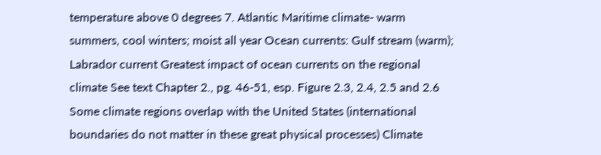temperature above 0 degrees 7. Atlantic Maritime climate- warm summers, cool winters; moist all year Ocean currents: Gulf stream (warm); Labrador current Greatest impact of ocean currents on the regional climate See text Chapter 2., pg. 46-51, esp. Figure 2.3, 2.4, 2.5 and 2.6 Some climate regions overlap with the United States (international boundaries do not matter in these great physical processes) Climate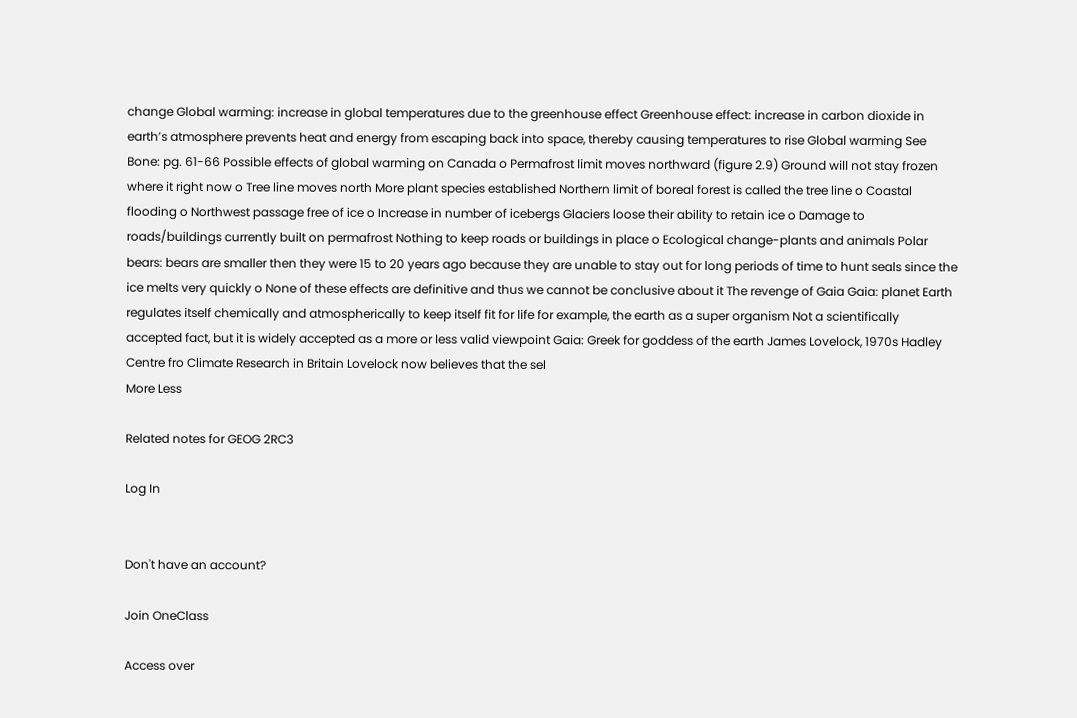change Global warming: increase in global temperatures due to the greenhouse effect Greenhouse effect: increase in carbon dioxide in earth’s atmosphere prevents heat and energy from escaping back into space, thereby causing temperatures to rise Global warming See Bone: pg. 61-66 Possible effects of global warming on Canada o Permafrost limit moves northward (figure 2.9) Ground will not stay frozen where it right now o Tree line moves north More plant species established Northern limit of boreal forest is called the tree line o Coastal flooding o Northwest passage free of ice o Increase in number of icebergs Glaciers loose their ability to retain ice o Damage to roads/buildings currently built on permafrost Nothing to keep roads or buildings in place o Ecological change-plants and animals Polar bears: bears are smaller then they were 15 to 20 years ago because they are unable to stay out for long periods of time to hunt seals since the ice melts very quickly o None of these effects are definitive and thus we cannot be conclusive about it The revenge of Gaia Gaia: planet Earth regulates itself chemically and atmospherically to keep itself fit for life for example, the earth as a super organism Not a scientifically accepted fact, but it is widely accepted as a more or less valid viewpoint Gaia: Greek for goddess of the earth James Lovelock, 1970s Hadley Centre fro Climate Research in Britain Lovelock now believes that the sel
More Less

Related notes for GEOG 2RC3

Log In


Don't have an account?

Join OneClass

Access over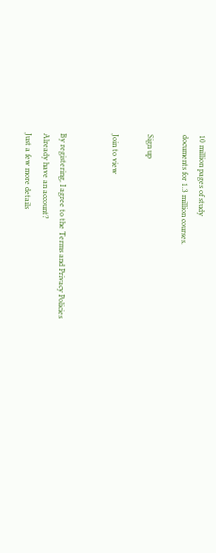10 million pages of study
documents for 1.3 million courses.

Sign up

Join to view


By registering, I agree to the Terms and Privacy Policies
Already have an account?
Just a few more details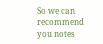So we can recommend you notes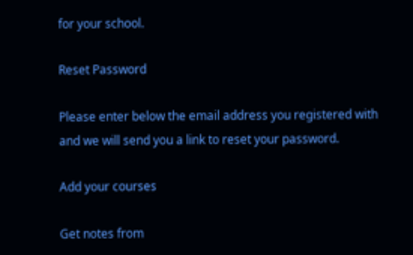for your school.

Reset Password

Please enter below the email address you registered with and we will send you a link to reset your password.

Add your courses

Get notes from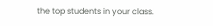the top students in your class.